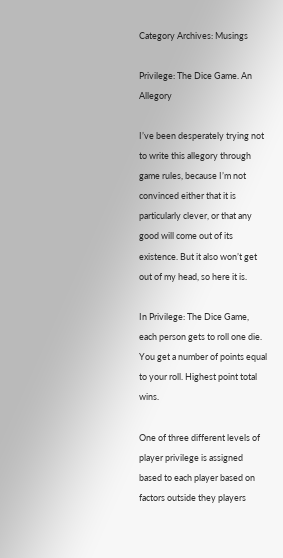Category Archives: Musings

Privilege: The Dice Game. An Allegory

I’ve been desperately trying not to write this allegory through game rules, because I’m not convinced either that it is particularly clever, or that any good will come out of its existence. But it also won’t get out of my head, so here it is.

In Privilege: The Dice Game, each person gets to roll one die. You get a number of points equal to your roll. Highest point total wins.

One of three different levels of player privilege is assigned based to each player based on factors outside they players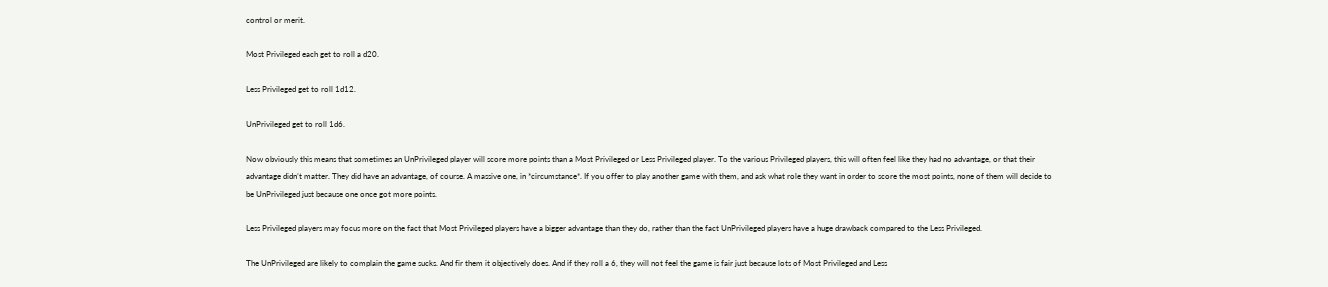control or merit.

Most Privileged each get to roll a d20.

Less Privileged get to roll 1d12.

UnPrivileged get to roll 1d6.

Now obviously this means that sometimes an UnPrivileged player will score more points than a Most Privileged or Less Privileged player. To the various Privileged players, this will often feel like they had no advantage, or that their advantage didn’t matter. They did have an advantage, of course. A massive one, in *circumstance*. If you offer to play another game with them, and ask what role they want in order to score the most points, none of them will decide to be UnPrivileged just because one once got more points.

Less Privileged players may focus more on the fact that Most Privileged players have a bigger advantage than they do, rather than the fact UnPrivileged players have a huge drawback compared to the Less Privileged.

The UnPrivileged are likely to complain the game sucks. And fir them it objectively does. And if they roll a 6, they will not feel the game is fair just because lots of Most Privileged and Less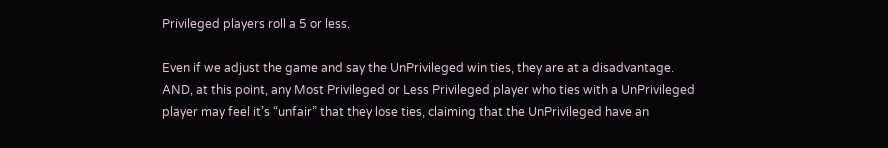Privileged players roll a 5 or less.

Even if we adjust the game and say the UnPrivileged win ties, they are at a disadvantage. AND, at this point, any Most Privileged or Less Privileged player who ties with a UnPrivileged player may feel it’s “unfair” that they lose ties, claiming that the UnPrivileged have an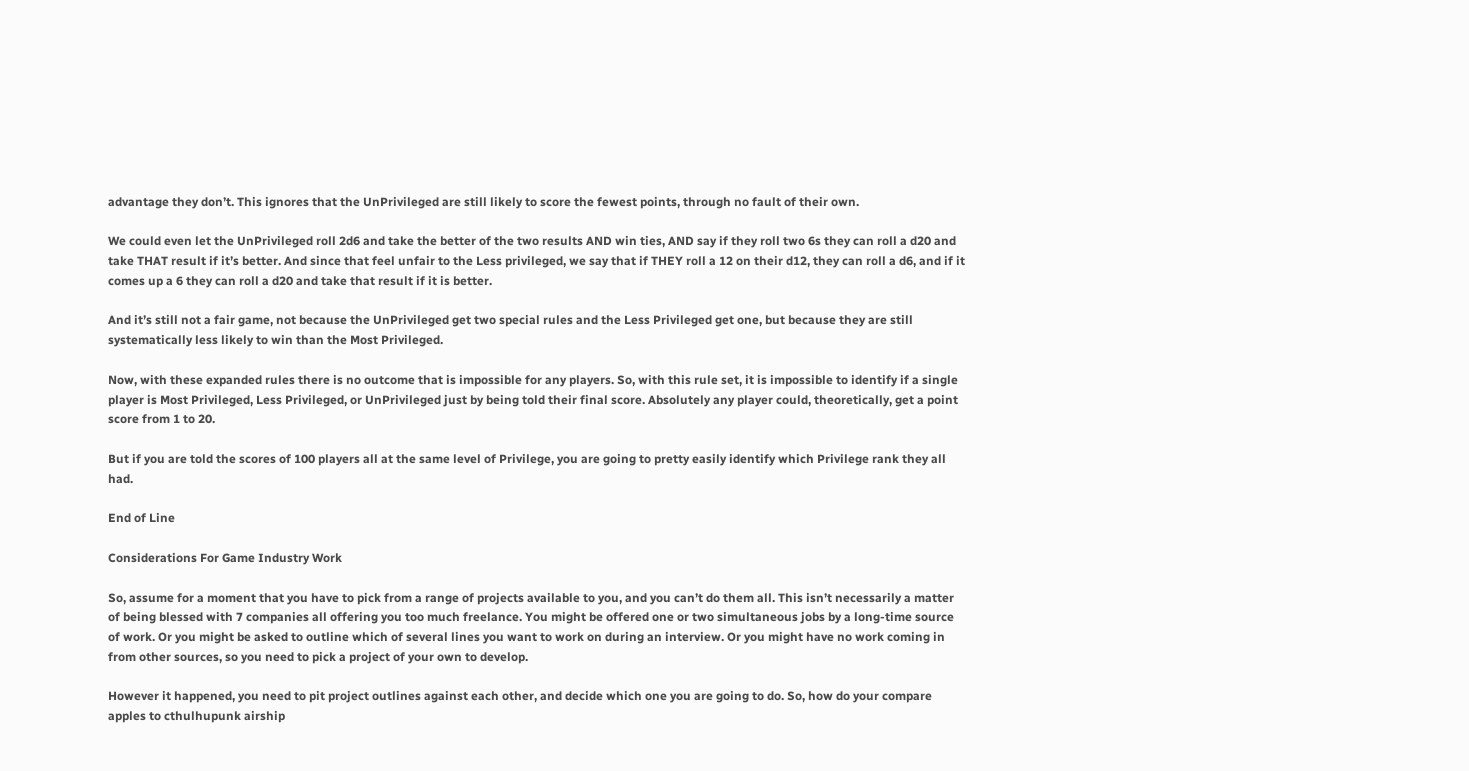advantage they don’t. This ignores that the UnPrivileged are still likely to score the fewest points, through no fault of their own.

We could even let the UnPrivileged roll 2d6 and take the better of the two results AND win ties, AND say if they roll two 6s they can roll a d20 and take THAT result if it’s better. And since that feel unfair to the Less privileged, we say that if THEY roll a 12 on their d12, they can roll a d6, and if it comes up a 6 they can roll a d20 and take that result if it is better.

And it’s still not a fair game, not because the UnPrivileged get two special rules and the Less Privileged get one, but because they are still systematically less likely to win than the Most Privileged.

Now, with these expanded rules there is no outcome that is impossible for any players. So, with this rule set, it is impossible to identify if a single player is Most Privileged, Less Privileged, or UnPrivileged just by being told their final score. Absolutely any player could, theoretically, get a point score from 1 to 20.

But if you are told the scores of 100 players all at the same level of Privilege, you are going to pretty easily identify which Privilege rank they all had.

End of Line

Considerations For Game Industry Work

So, assume for a moment that you have to pick from a range of projects available to you, and you can’t do them all. This isn’t necessarily a matter of being blessed with 7 companies all offering you too much freelance. You might be offered one or two simultaneous jobs by a long-time source of work. Or you might be asked to outline which of several lines you want to work on during an interview. Or you might have no work coming in from other sources, so you need to pick a project of your own to develop.

However it happened, you need to pit project outlines against each other, and decide which one you are going to do. So, how do your compare apples to cthulhupunk airship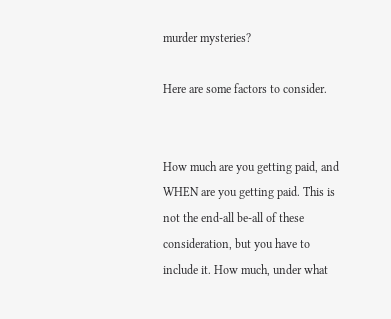murder mysteries?

Here are some factors to consider.


How much are you getting paid, and WHEN are you getting paid. This is not the end-all be-all of these consideration, but you have to include it. How much, under what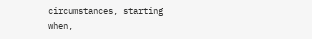circumstances, starting when,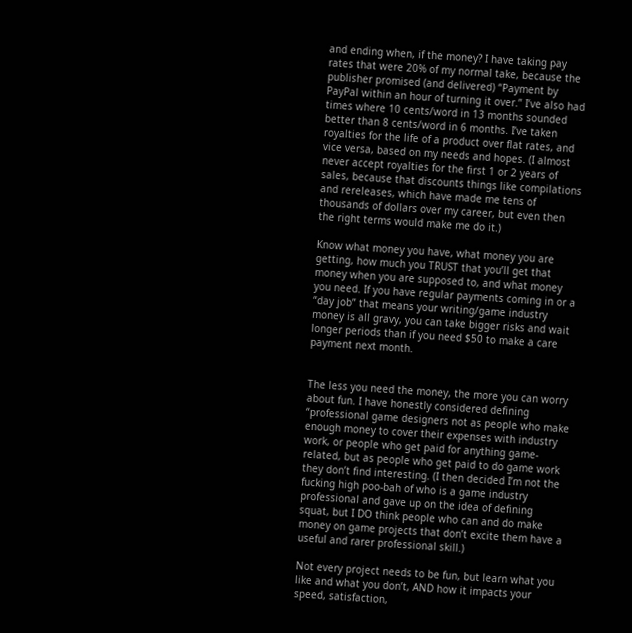and ending when, if the money? I have taking pay rates that were 20% of my normal take, because the publisher promised (and delivered) “Payment by PayPal within an hour of turning it over.” I’ve also had times where 10 cents/word in 13 months sounded better than 8 cents/word in 6 months. I’ve taken royalties for the life of a product over flat rates, and vice versa, based on my needs and hopes. (I almost never accept royalties for the first 1 or 2 years of sales, because that discounts things like compilations and rereleases, which have made me tens of thousands of dollars over my career, but even then the right terms would make me do it.)

Know what money you have, what money you are getting, how much you TRUST that you’ll get that money when you are supposed to, and what money you need. If you have regular payments coming in or a “day job” that means your writing/game industry money is all gravy, you can take bigger risks and wait longer periods than if you need $50 to make a care payment next month.


The less you need the money, the more you can worry about fun. I have honestly considered defining “professional game designers not as people who make enough money to cover their expenses with industry work, or people who get paid for anything game-related, but as people who get paid to do game work they don’t find interesting. (I then decided I’m not the fucking high poo-bah of who is a game industry professional and gave up on the idea of defining squat, but I DO think people who can and do make money on game projects that don’t excite them have a useful and rarer professional skill.)

Not every project needs to be fun, but learn what you like and what you don’t, AND how it impacts your speed, satisfaction,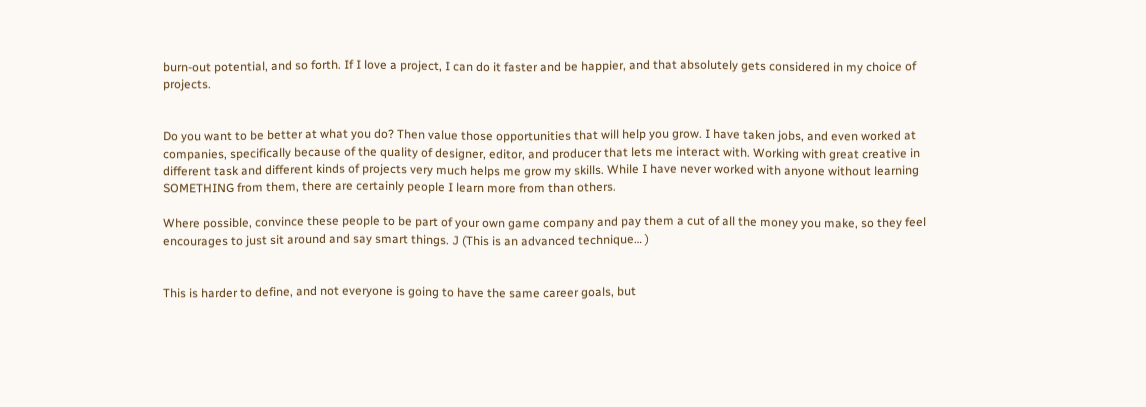burn-out potential, and so forth. If I love a project, I can do it faster and be happier, and that absolutely gets considered in my choice of projects.


Do you want to be better at what you do? Then value those opportunities that will help you grow. I have taken jobs, and even worked at companies, specifically because of the quality of designer, editor, and producer that lets me interact with. Working with great creative in different task and different kinds of projects very much helps me grow my skills. While I have never worked with anyone without learning SOMETHING from them, there are certainly people I learn more from than others.

Where possible, convince these people to be part of your own game company and pay them a cut of all the money you make, so they feel encourages to just sit around and say smart things. J (This is an advanced technique… )


This is harder to define, and not everyone is going to have the same career goals, but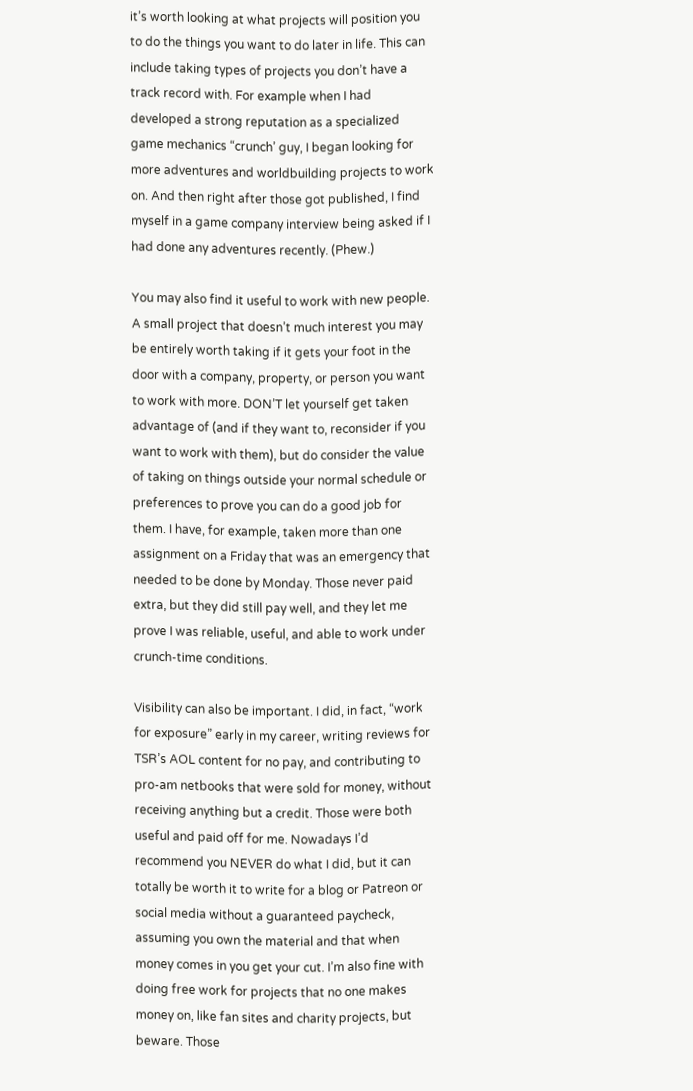it’s worth looking at what projects will position you to do the things you want to do later in life. This can include taking types of projects you don’t have a track record with. For example when I had developed a strong reputation as a specialized game mechanics “crunch’ guy, I began looking for more adventures and worldbuilding projects to work on. And then right after those got published, I find myself in a game company interview being asked if I had done any adventures recently. (Phew.)

You may also find it useful to work with new people. A small project that doesn’t much interest you may be entirely worth taking if it gets your foot in the door with a company, property, or person you want to work with more. DON’T let yourself get taken advantage of (and if they want to, reconsider if you want to work with them), but do consider the value of taking on things outside your normal schedule or preferences to prove you can do a good job for them. I have, for example, taken more than one assignment on a Friday that was an emergency that needed to be done by Monday. Those never paid extra, but they did still pay well, and they let me prove I was reliable, useful, and able to work under crunch-time conditions.

Visibility can also be important. I did, in fact, “work for exposure” early in my career, writing reviews for TSR’s AOL content for no pay, and contributing to pro-am netbooks that were sold for money, without receiving anything but a credit. Those were both useful and paid off for me. Nowadays I’d recommend you NEVER do what I did, but it can totally be worth it to write for a blog or Patreon or social media without a guaranteed paycheck, assuming you own the material and that when money comes in you get your cut. I’m also fine with doing free work for projects that no one makes money on, like fan sites and charity projects, but beware. Those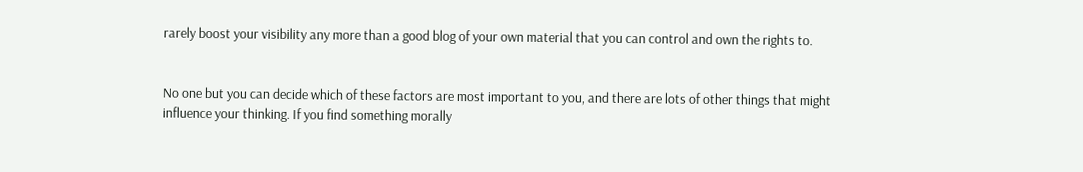rarely boost your visibility any more than a good blog of your own material that you can control and own the rights to.


No one but you can decide which of these factors are most important to you, and there are lots of other things that might influence your thinking. If you find something morally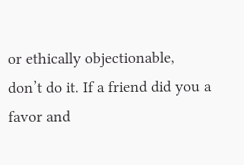or ethically objectionable, don’t do it. If a friend did you a favor and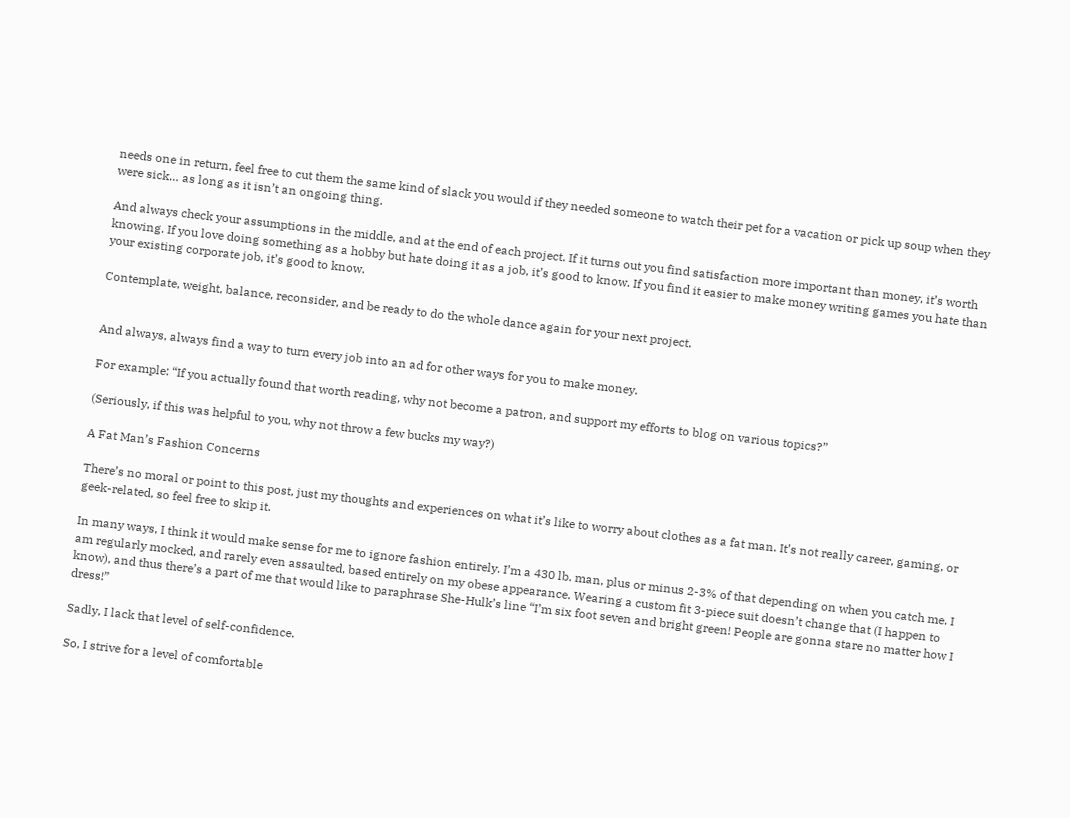needs one in return, feel free to cut them the same kind of slack you would if they needed someone to watch their pet for a vacation or pick up soup when they were sick… as long as it isn’t an ongoing thing.

And always check your assumptions in the middle, and at the end of each project. If it turns out you find satisfaction more important than money, it’s worth knowing. If you love doing something as a hobby but hate doing it as a job, it’s good to know. If you find it easier to make money writing games you hate than your existing corporate job, it’s good to know.

Contemplate, weight, balance, reconsider, and be ready to do the whole dance again for your next project.


And always, always find a way to turn every job into an ad for other ways for you to make money.

For example: “If you actually found that worth reading, why not become a patron, and support my efforts to blog on various topics?”

(Seriously, if this was helpful to you, why not throw a few bucks my way?)

A Fat Man’s Fashion Concerns

There’s no moral or point to this post, just my thoughts and experiences on what it’s like to worry about clothes as a fat man. It’s not really career, gaming, or geek-related, so feel free to skip it.

In many ways, I think it would make sense for me to ignore fashion entirely. I’m a 430 lb. man, plus or minus 2-3% of that depending on when you catch me. I am regularly mocked, and rarely even assaulted, based entirely on my obese appearance. Wearing a custom fit 3-piece suit doesn’t change that (I happen to know), and thus there’s a part of me that would like to paraphrase She-Hulk’s line “I’m six foot seven and bright green! People are gonna stare no matter how I dress!”

Sadly, I lack that level of self-confidence.

So, I strive for a level of comfortable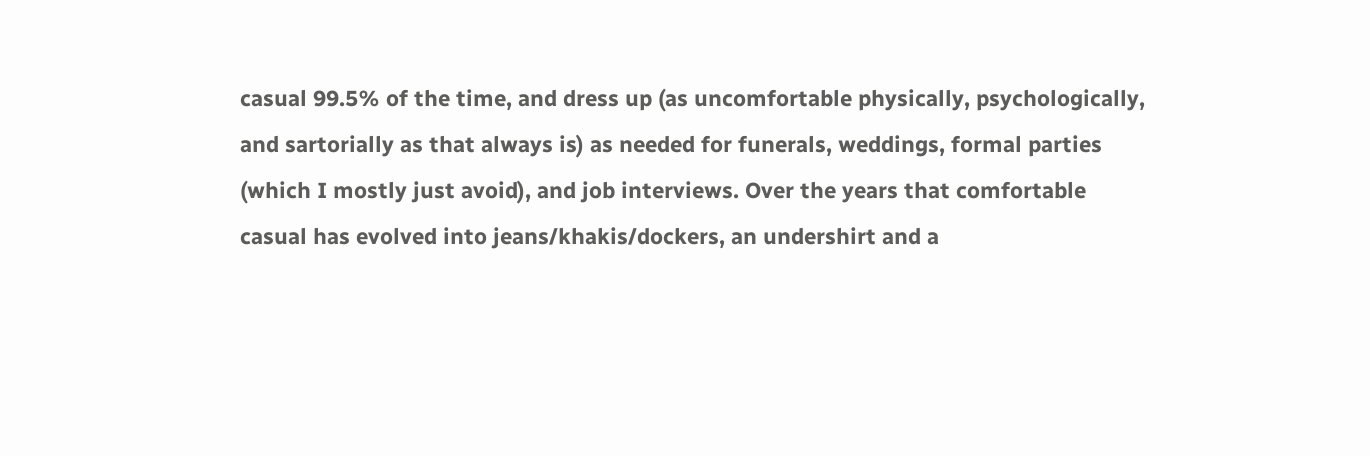casual 99.5% of the time, and dress up (as uncomfortable physically, psychologically, and sartorially as that always is) as needed for funerals, weddings, formal parties (which I mostly just avoid), and job interviews. Over the years that comfortable casual has evolved into jeans/khakis/dockers, an undershirt and a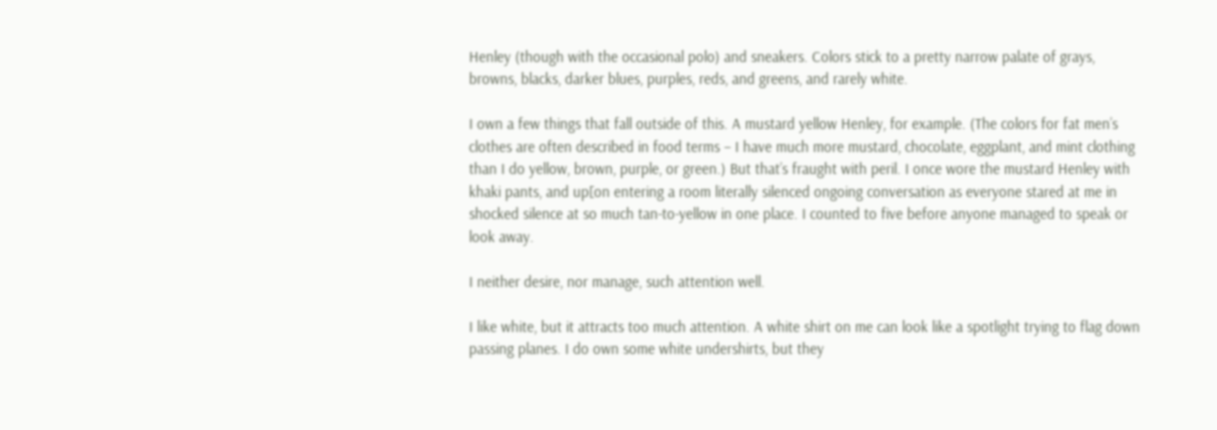Henley (though with the occasional polo) and sneakers. Colors stick to a pretty narrow palate of grays, browns, blacks, darker blues, purples, reds, and greens, and rarely white.

I own a few things that fall outside of this. A mustard yellow Henley, for example. (The colors for fat men’s clothes are often described in food terms – I have much more mustard, chocolate, eggplant, and mint clothing than I do yellow, brown, purple, or green.) But that’s fraught with peril. I once wore the mustard Henley with khaki pants, and up[on entering a room literally silenced ongoing conversation as everyone stared at me in shocked silence at so much tan-to-yellow in one place. I counted to five before anyone managed to speak or look away.

I neither desire, nor manage, such attention well.

I like white, but it attracts too much attention. A white shirt on me can look like a spotlight trying to flag down passing planes. I do own some white undershirts, but they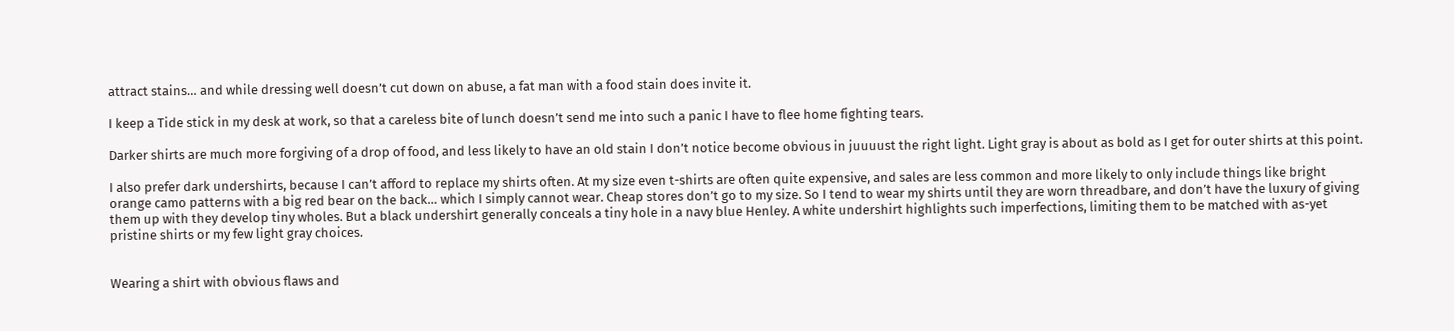attract stains… and while dressing well doesn’t cut down on abuse, a fat man with a food stain does invite it.

I keep a Tide stick in my desk at work, so that a careless bite of lunch doesn’t send me into such a panic I have to flee home fighting tears.

Darker shirts are much more forgiving of a drop of food, and less likely to have an old stain I don’t notice become obvious in juuuust the right light. Light gray is about as bold as I get for outer shirts at this point.

I also prefer dark undershirts, because I can’t afford to replace my shirts often. At my size even t-shirts are often quite expensive, and sales are less common and more likely to only include things like bright orange camo patterns with a big red bear on the back… which I simply cannot wear. Cheap stores don’t go to my size. So I tend to wear my shirts until they are worn threadbare, and don’t have the luxury of giving them up with they develop tiny wholes. But a black undershirt generally conceals a tiny hole in a navy blue Henley. A white undershirt highlights such imperfections, limiting them to be matched with as-yet pristine shirts or my few light gray choices.


Wearing a shirt with obvious flaws and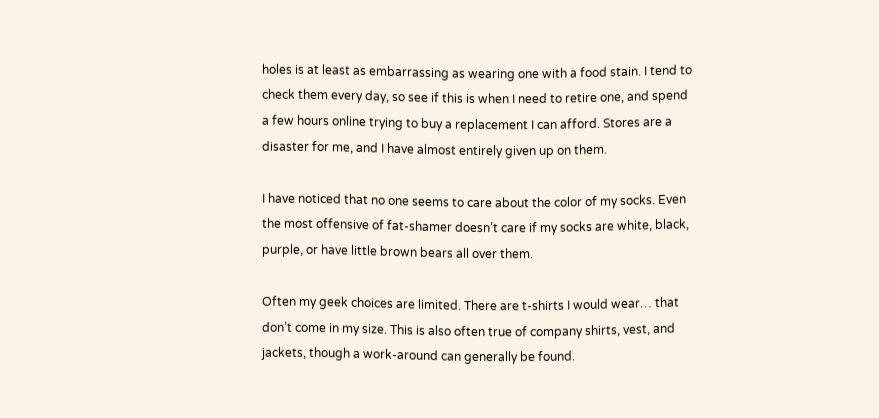holes is at least as embarrassing as wearing one with a food stain. I tend to check them every day, so see if this is when I need to retire one, and spend a few hours online trying to buy a replacement I can afford. Stores are a disaster for me, and I have almost entirely given up on them.

I have noticed that no one seems to care about the color of my socks. Even the most offensive of fat-shamer doesn’t care if my socks are white, black, purple, or have little brown bears all over them.

Often my geek choices are limited. There are t-shirts I would wear… that don’t come in my size. This is also often true of company shirts, vest, and jackets, though a work-around can generally be found.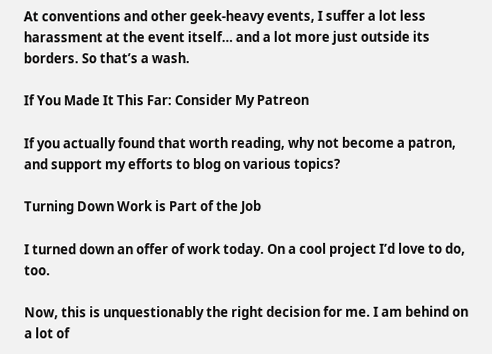At conventions and other geek-heavy events, I suffer a lot less harassment at the event itself… and a lot more just outside its borders. So that’s a wash.

If You Made It This Far: Consider My Patreon

If you actually found that worth reading, why not become a patron, and support my efforts to blog on various topics?

Turning Down Work is Part of the Job

I turned down an offer of work today. On a cool project I’d love to do, too.

Now, this is unquestionably the right decision for me. I am behind on a lot of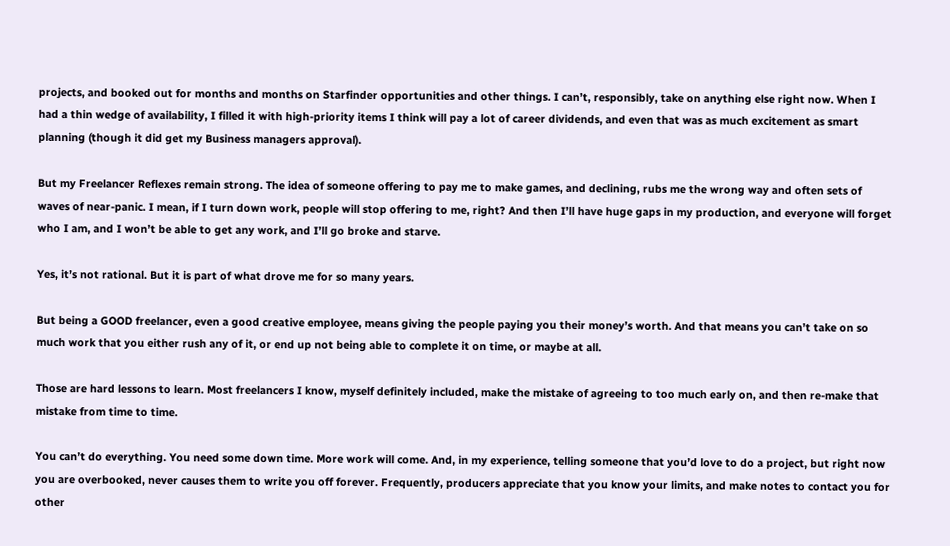projects, and booked out for months and months on Starfinder opportunities and other things. I can’t, responsibly, take on anything else right now. When I had a thin wedge of availability, I filled it with high-priority items I think will pay a lot of career dividends, and even that was as much excitement as smart planning (though it did get my Business managers approval).

But my Freelancer Reflexes remain strong. The idea of someone offering to pay me to make games, and declining, rubs me the wrong way and often sets of waves of near-panic. I mean, if I turn down work, people will stop offering to me, right? And then I’ll have huge gaps in my production, and everyone will forget who I am, and I won’t be able to get any work, and I’ll go broke and starve.

Yes, it’s not rational. But it is part of what drove me for so many years.

But being a GOOD freelancer, even a good creative employee, means giving the people paying you their money’s worth. And that means you can’t take on so much work that you either rush any of it, or end up not being able to complete it on time, or maybe at all.

Those are hard lessons to learn. Most freelancers I know, myself definitely included, make the mistake of agreeing to too much early on, and then re-make that mistake from time to time.

You can’t do everything. You need some down time. More work will come. And, in my experience, telling someone that you’d love to do a project, but right now you are overbooked, never causes them to write you off forever. Frequently, producers appreciate that you know your limits, and make notes to contact you for other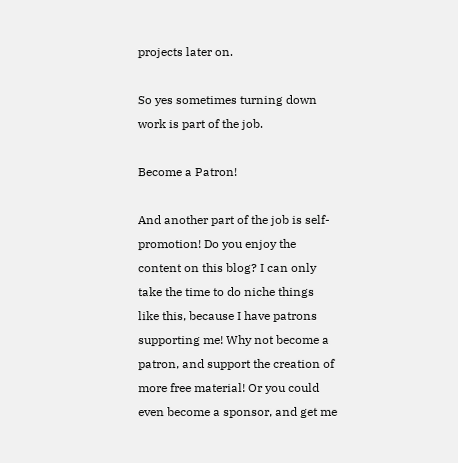projects later on.

So yes sometimes turning down work is part of the job.

Become a Patron!

And another part of the job is self-promotion! Do you enjoy the content on this blog? I can only take the time to do niche things like this, because I have patrons supporting me! Why not become a patron, and support the creation of more free material! Or you could even become a sponsor, and get me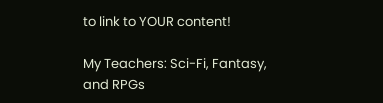to link to YOUR content!

My Teachers: Sci-Fi, Fantasy, and RPGs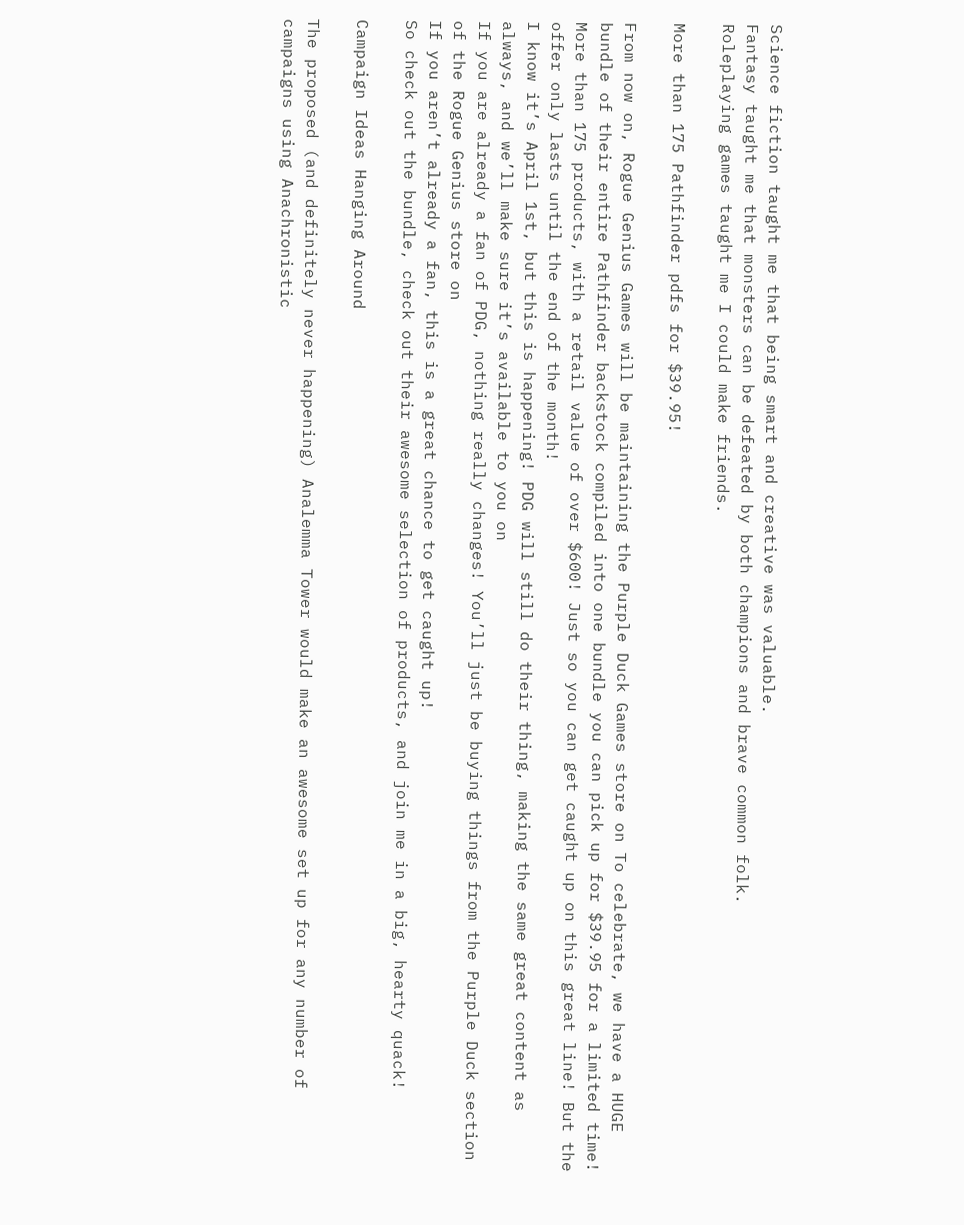Science fiction taught me that being smart and creative was valuable.
Fantasy taught me that monsters can be defeated by both champions and brave common folk.
Roleplaying games taught me I could make friends.

More than 175 Pathfinder pdfs for $39.95!

From now on, Rogue Genius Games will be maintaining the Purple Duck Games store on To celebrate, we have a HUGE bundle of their entire Pathfinder backstock compiled into one bundle you can pick up for $39.95 for a limited time! More than 175 products, with a retail value of over $600! Just so you can get caught up on this great line! But the offer only lasts until the end of the month!
I know it’s April 1st, but this is happening! PDG will still do their thing, making the same great content as always, and we’ll make sure it’s available to you on
If you are already a fan of PDG, nothing really changes! You’ll just be buying things from the Purple Duck section of the Rogue Genius store on
If you aren’t already a fan, this is a great chance to get caught up!
So check out the bundle, check out their awesome selection of products, and join me in a big, hearty quack!

Campaign Ideas Hanging Around

The proposed (and definitely never happening) Analemma Tower would make an awesome set up for any number of campaigns using Anachronistic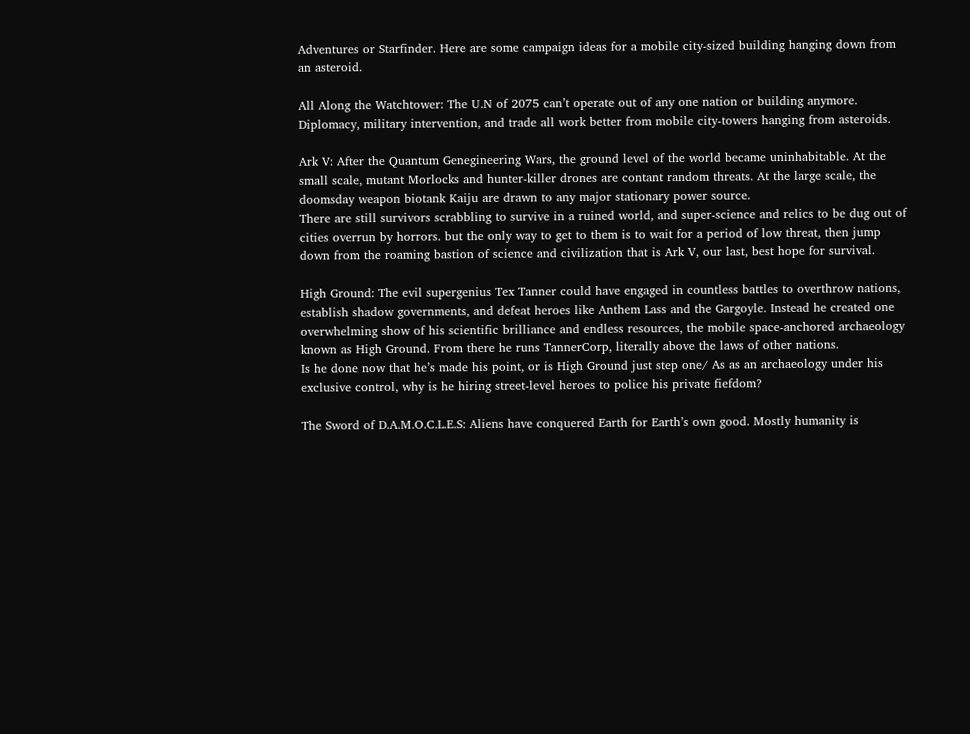Adventures or Starfinder. Here are some campaign ideas for a mobile city-sized building hanging down from an asteroid.

All Along the Watchtower: The U.N of 2075 can’t operate out of any one nation or building anymore. Diplomacy, military intervention, and trade all work better from mobile city-towers hanging from asteroids.

Ark V: After the Quantum Genegineering Wars, the ground level of the world became uninhabitable. At the small scale, mutant Morlocks and hunter-killer drones are contant random threats. At the large scale, the doomsday weapon biotank Kaiju are drawn to any major stationary power source.
There are still survivors scrabbling to survive in a ruined world, and super-science and relics to be dug out of cities overrun by horrors. but the only way to get to them is to wait for a period of low threat, then jump down from the roaming bastion of science and civilization that is Ark V, our last, best hope for survival.

High Ground: The evil supergenius Tex Tanner could have engaged in countless battles to overthrow nations, establish shadow governments, and defeat heroes like Anthem Lass and the Gargoyle. Instead he created one overwhelming show of his scientific brilliance and endless resources, the mobile space-anchored archaeology known as High Ground. From there he runs TannerCorp, literally above the laws of other nations.
Is he done now that he’s made his point, or is High Ground just step one/ As as an archaeology under his exclusive control, why is he hiring street-level heroes to police his private fiefdom?

The Sword of D.A.M.O.C.L.E.S: Aliens have conquered Earth for Earth’s own good. Mostly humanity is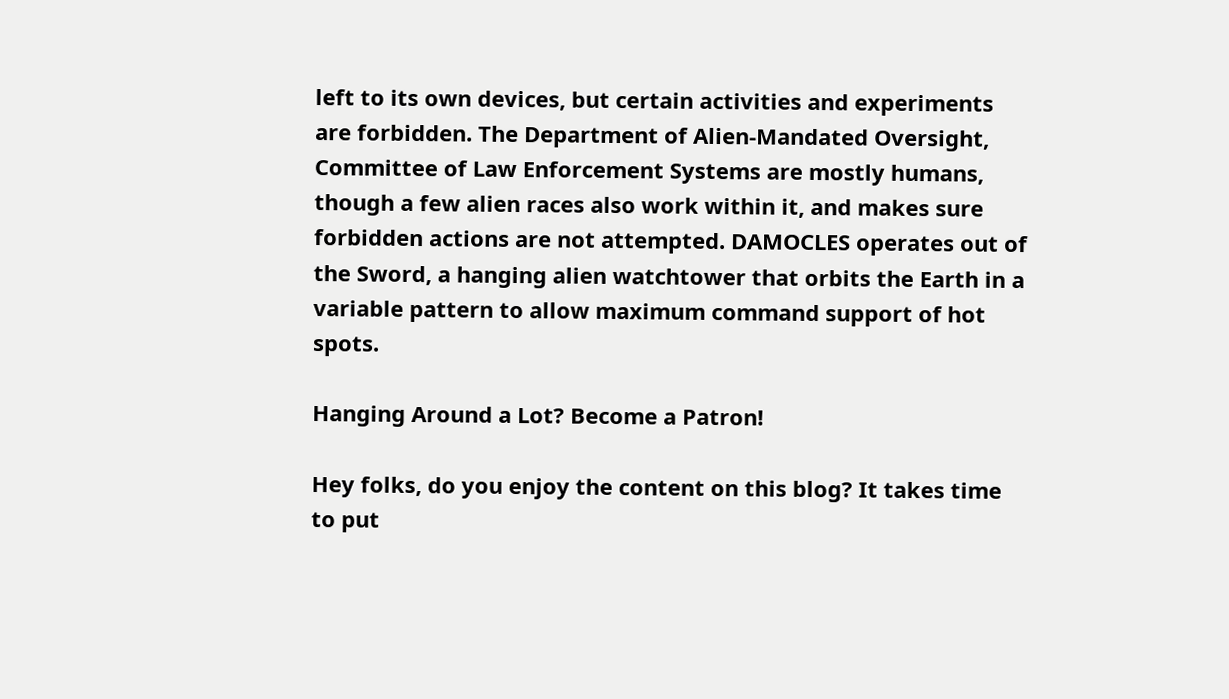left to its own devices, but certain activities and experiments are forbidden. The Department of Alien-Mandated Oversight, Committee of Law Enforcement Systems are mostly humans, though a few alien races also work within it, and makes sure forbidden actions are not attempted. DAMOCLES operates out of the Sword, a hanging alien watchtower that orbits the Earth in a variable pattern to allow maximum command support of hot spots.

Hanging Around a Lot? Become a Patron!

Hey folks, do you enjoy the content on this blog? It takes time to put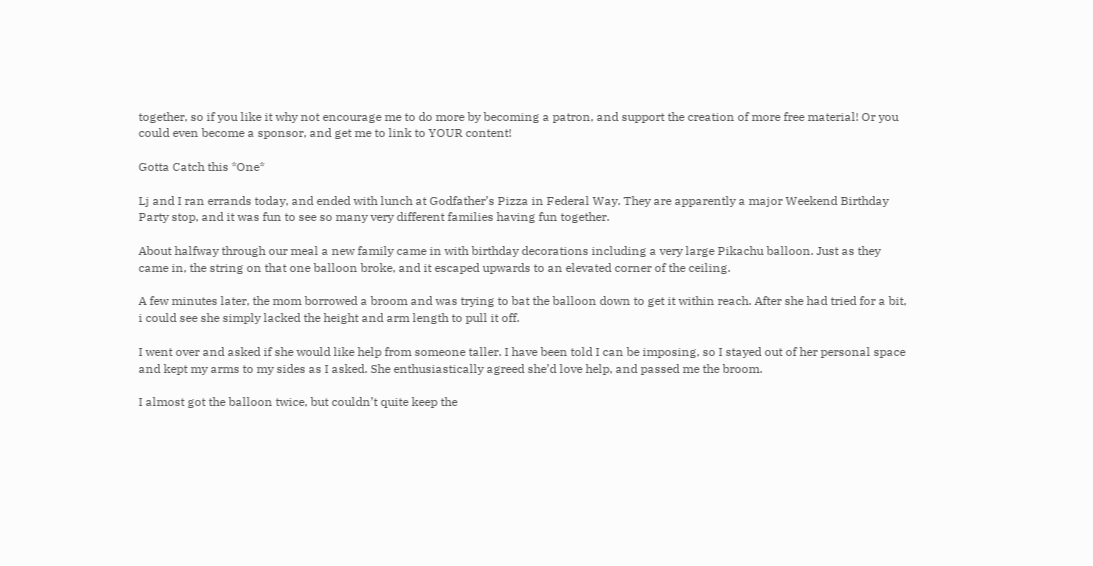together, so if you like it why not encourage me to do more by becoming a patron, and support the creation of more free material! Or you could even become a sponsor, and get me to link to YOUR content!

Gotta Catch this *One*

Lj and I ran errands today, and ended with lunch at Godfather’s Pizza in Federal Way. They are apparently a major Weekend Birthday Party stop, and it was fun to see so many very different families having fun together.

About halfway through our meal a new family came in with birthday decorations including a very large Pikachu balloon. Just as they came in, the string on that one balloon broke, and it escaped upwards to an elevated corner of the ceiling.

A few minutes later, the mom borrowed a broom and was trying to bat the balloon down to get it within reach. After she had tried for a bit, i could see she simply lacked the height and arm length to pull it off.

I went over and asked if she would like help from someone taller. I have been told I can be imposing, so I stayed out of her personal space and kept my arms to my sides as I asked. She enthusiastically agreed she’d love help, and passed me the broom.

I almost got the balloon twice, but couldn’t quite keep the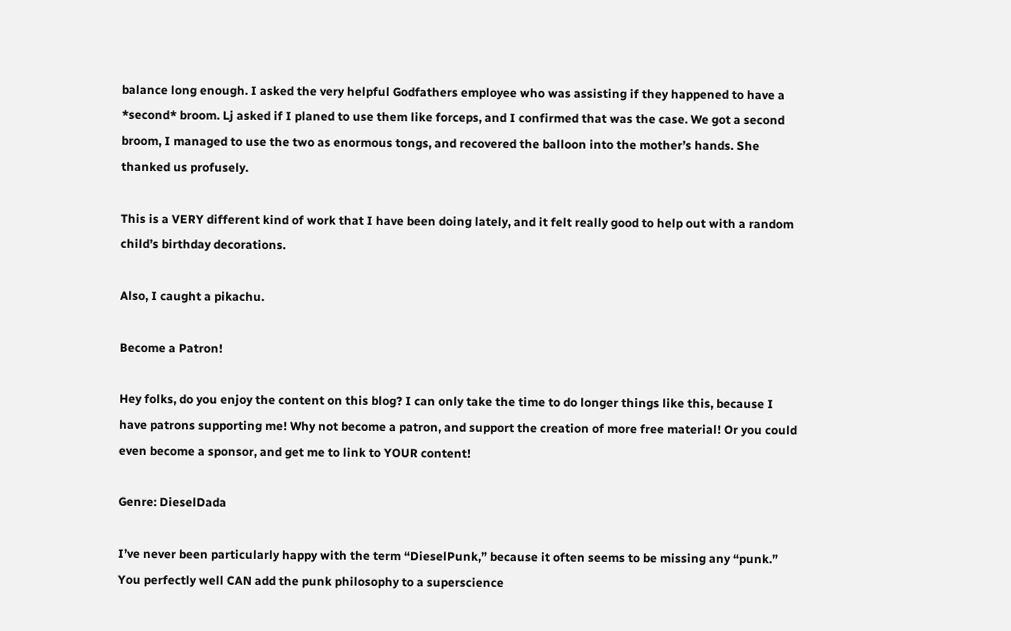balance long enough. I asked the very helpful Godfathers employee who was assisting if they happened to have a *second* broom. Lj asked if I planed to use them like forceps, and I confirmed that was the case. We got a second broom, I managed to use the two as enormous tongs, and recovered the balloon into the mother’s hands. She thanked us profusely.

This is a VERY different kind of work that I have been doing lately, and it felt really good to help out with a random child’s birthday decorations.

Also, I caught a pikachu.

Become a Patron!

Hey folks, do you enjoy the content on this blog? I can only take the time to do longer things like this, because I have patrons supporting me! Why not become a patron, and support the creation of more free material! Or you could even become a sponsor, and get me to link to YOUR content!

Genre: DieselDada

I’ve never been particularly happy with the term “DieselPunk,” because it often seems to be missing any “punk.” You perfectly well CAN add the punk philosophy to a superscience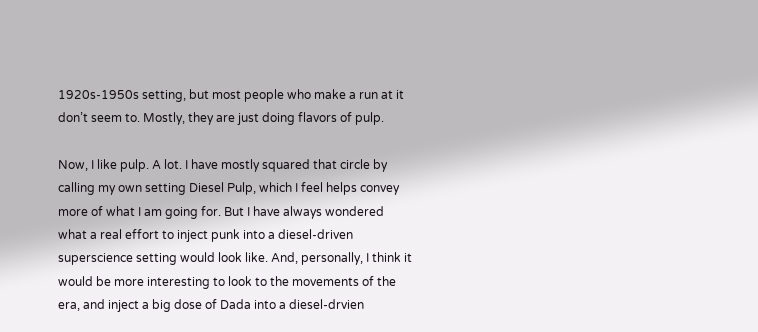1920s-1950s setting, but most people who make a run at it don’t seem to. Mostly, they are just doing flavors of pulp.

Now, I like pulp. A lot. I have mostly squared that circle by calling my own setting Diesel Pulp, which I feel helps convey more of what I am going for. But I have always wondered what a real effort to inject punk into a diesel-driven superscience setting would look like. And, personally, I think it would be more interesting to look to the movements of the era, and inject a big dose of Dada into a diesel-drvien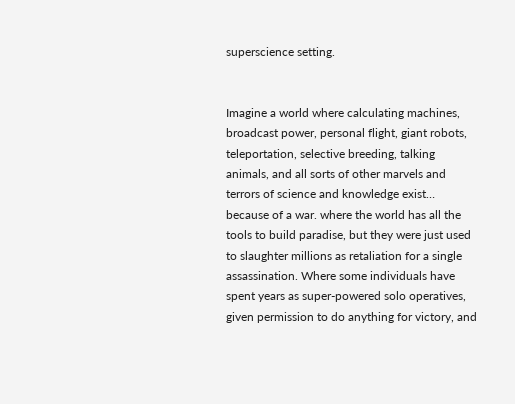superscience setting.


Imagine a world where calculating machines, broadcast power, personal flight, giant robots, teleportation, selective breeding, talking animals, and all sorts of other marvels and terrors of science and knowledge exist… because of a war. where the world has all the tools to build paradise, but they were just used to slaughter millions as retaliation for a single assassination. Where some individuals have spent years as super-powered solo operatives, given permission to do anything for victory, and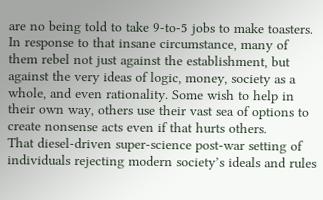are no being told to take 9-to-5 jobs to make toasters.
In response to that insane circumstance, many of them rebel not just against the establishment, but against the very ideas of logic, money, society as a whole, and even rationality. Some wish to help in their own way, others use their vast sea of options to create nonsense acts even if that hurts others.
That diesel-driven super-science post-war setting of individuals rejecting modern society’s ideals and rules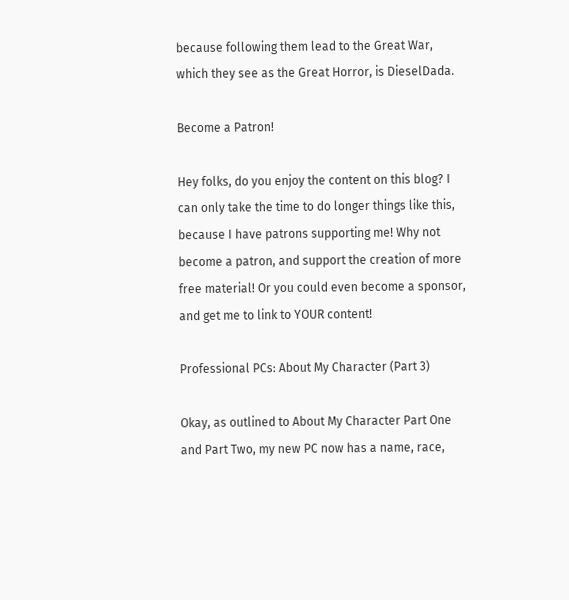because following them lead to the Great War, which they see as the Great Horror, is DieselDada.

Become a Patron!

Hey folks, do you enjoy the content on this blog? I can only take the time to do longer things like this, because I have patrons supporting me! Why not become a patron, and support the creation of more free material! Or you could even become a sponsor, and get me to link to YOUR content!

Professional PCs: About My Character (Part 3)

Okay, as outlined to About My Character Part One and Part Two, my new PC now has a name, race,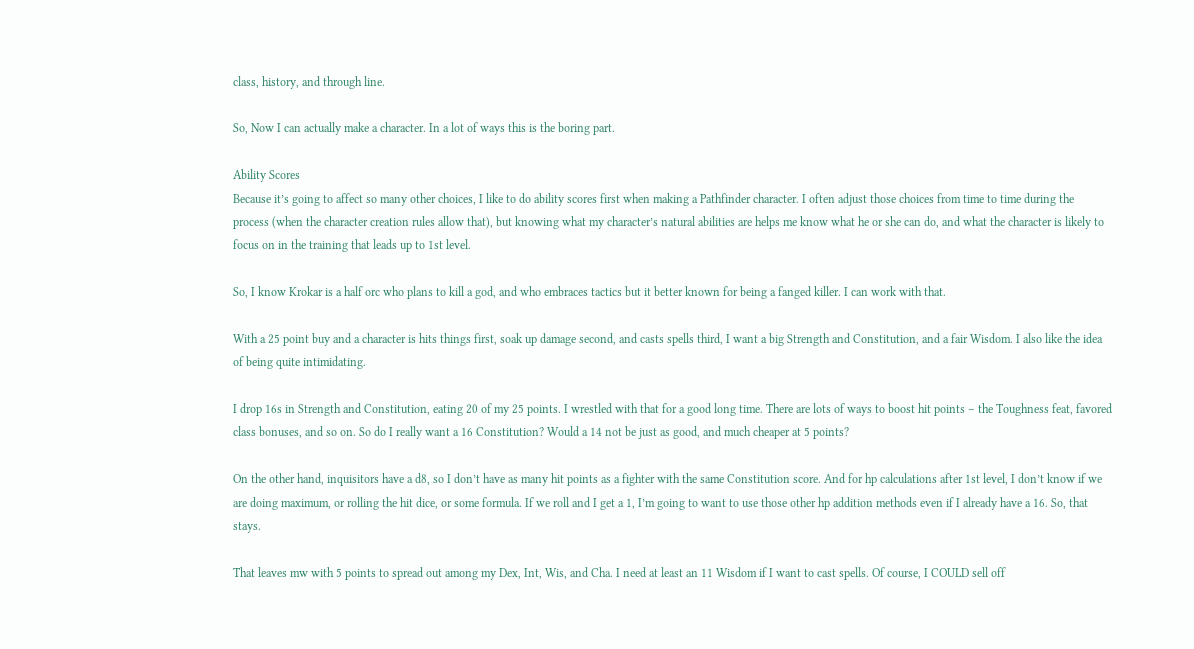class, history, and through line.

So, Now I can actually make a character. In a lot of ways this is the boring part.

Ability Scores
Because it’s going to affect so many other choices, I like to do ability scores first when making a Pathfinder character. I often adjust those choices from time to time during the process (when the character creation rules allow that), but knowing what my character’s natural abilities are helps me know what he or she can do, and what the character is likely to focus on in the training that leads up to 1st level.

So, I know Krokar is a half orc who plans to kill a god, and who embraces tactics but it better known for being a fanged killer. I can work with that.

With a 25 point buy and a character is hits things first, soak up damage second, and casts spells third, I want a big Strength and Constitution, and a fair Wisdom. I also like the idea of being quite intimidating.

I drop 16s in Strength and Constitution, eating 20 of my 25 points. I wrestled with that for a good long time. There are lots of ways to boost hit points – the Toughness feat, favored class bonuses, and so on. So do I really want a 16 Constitution? Would a 14 not be just as good, and much cheaper at 5 points?

On the other hand, inquisitors have a d8, so I don’t have as many hit points as a fighter with the same Constitution score. And for hp calculations after 1st level, I don’t know if we are doing maximum, or rolling the hit dice, or some formula. If we roll and I get a 1, I’m going to want to use those other hp addition methods even if I already have a 16. So, that stays.

That leaves mw with 5 points to spread out among my Dex, Int, Wis, and Cha. I need at least an 11 Wisdom if I want to cast spells. Of course, I COULD sell off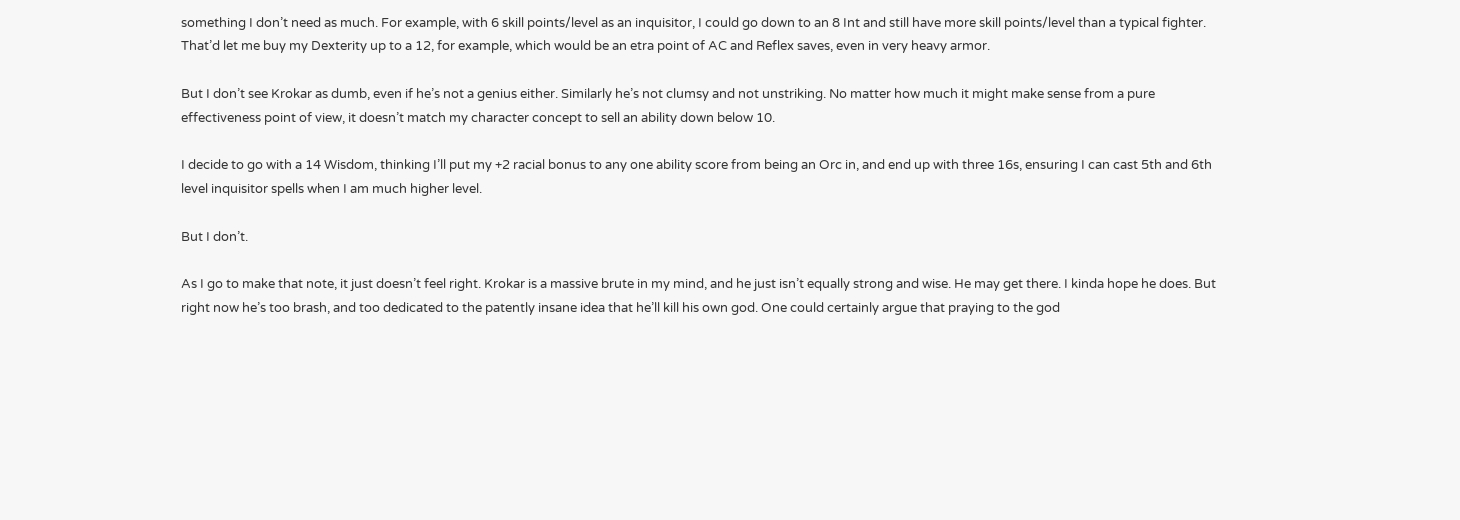something I don’t need as much. For example, with 6 skill points/level as an inquisitor, I could go down to an 8 Int and still have more skill points/level than a typical fighter. That’d let me buy my Dexterity up to a 12, for example, which would be an etra point of AC and Reflex saves, even in very heavy armor.

But I don’t see Krokar as dumb, even if he’s not a genius either. Similarly he’s not clumsy and not unstriking. No matter how much it might make sense from a pure effectiveness point of view, it doesn’t match my character concept to sell an ability down below 10.

I decide to go with a 14 Wisdom, thinking I’ll put my +2 racial bonus to any one ability score from being an Orc in, and end up with three 16s, ensuring I can cast 5th and 6th level inquisitor spells when I am much higher level.

But I don’t.

As I go to make that note, it just doesn’t feel right. Krokar is a massive brute in my mind, and he just isn’t equally strong and wise. He may get there. I kinda hope he does. But right now he’s too brash, and too dedicated to the patently insane idea that he’ll kill his own god. One could certainly argue that praying to the god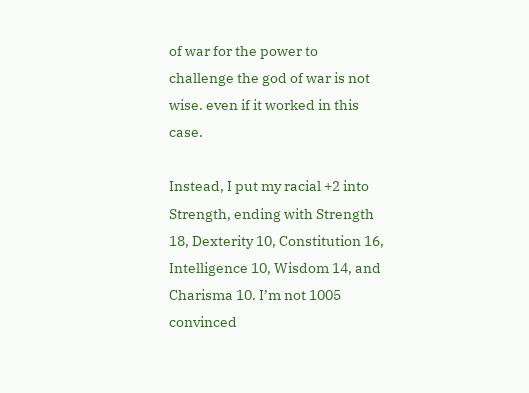of war for the power to challenge the god of war is not wise. even if it worked in this case.

Instead, I put my racial +2 into Strength, ending with Strength 18, Dexterity 10, Constitution 16, Intelligence 10, Wisdom 14, and Charisma 10. I’m not 1005 convinced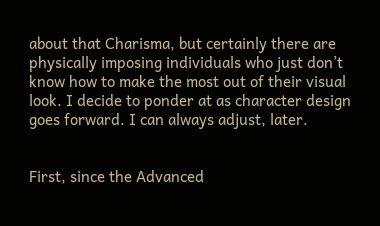about that Charisma, but certainly there are physically imposing individuals who just don’t know how to make the most out of their visual look. I decide to ponder at as character design goes forward. I can always adjust, later.


First, since the Advanced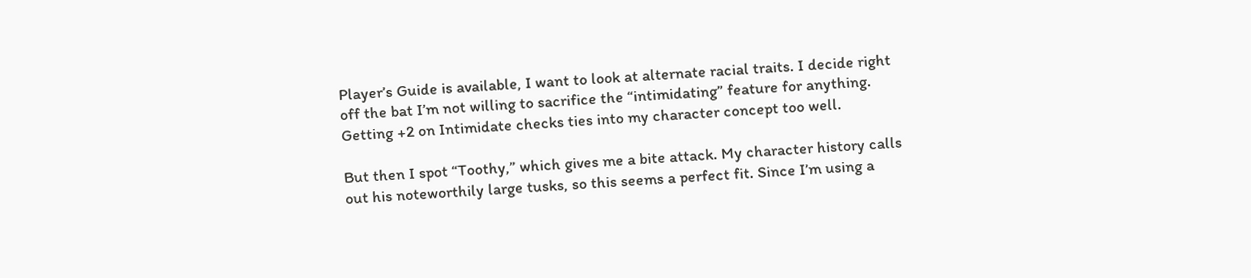Player’s Guide is available, I want to look at alternate racial traits. I decide right off the bat I’m not willing to sacrifice the “intimidating” feature for anything. Getting +2 on Intimidate checks ties into my character concept too well.

But then I spot “Toothy,” which gives me a bite attack. My character history calls out his noteworthily large tusks, so this seems a perfect fit. Since I’m using a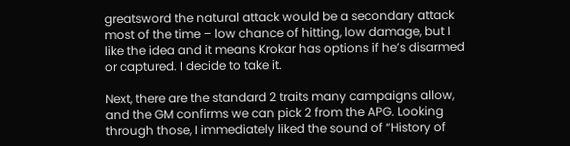greatsword the natural attack would be a secondary attack most of the time – low chance of hitting, low damage, but I like the idea and it means Krokar has options if he’s disarmed or captured. I decide to take it.

Next, there are the standard 2 traits many campaigns allow, and the GM confirms we can pick 2 from the APG. Looking through those, I immediately liked the sound of “History of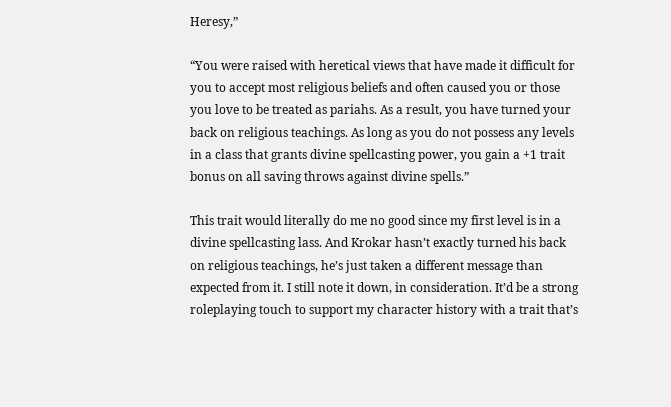Heresy,”

“You were raised with heretical views that have made it difficult for you to accept most religious beliefs and often caused you or those you love to be treated as pariahs. As a result, you have turned your back on religious teachings. As long as you do not possess any levels in a class that grants divine spellcasting power, you gain a +1 trait bonus on all saving throws against divine spells.”

This trait would literally do me no good since my first level is in a divine spellcasting lass. And Krokar hasn’t exactly turned his back on religious teachings, he’s just taken a different message than expected from it. I still note it down, in consideration. It’d be a strong roleplaying touch to support my character history with a trait that’s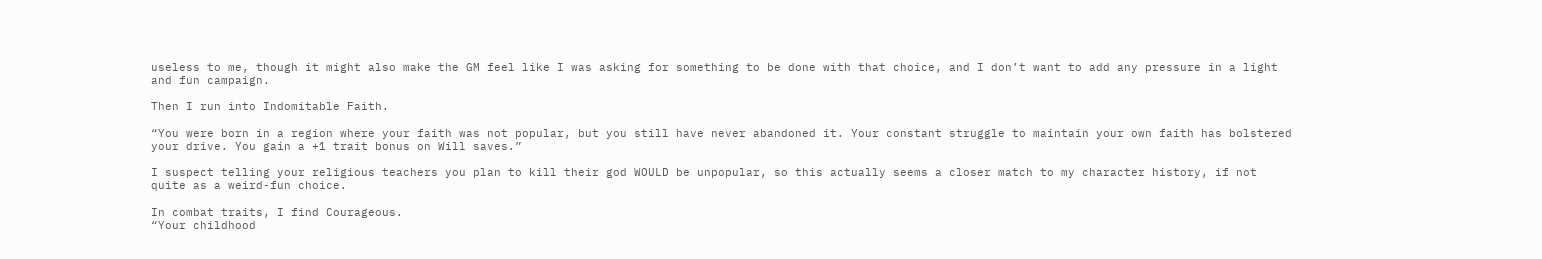useless to me, though it might also make the GM feel like I was asking for something to be done with that choice, and I don’t want to add any pressure in a light and fun campaign.

Then I run into Indomitable Faith.

“You were born in a region where your faith was not popular, but you still have never abandoned it. Your constant struggle to maintain your own faith has bolstered your drive. You gain a +1 trait bonus on Will saves.”

I suspect telling your religious teachers you plan to kill their god WOULD be unpopular, so this actually seems a closer match to my character history, if not quite as a weird-fun choice.

In combat traits, I find Courageous.
“Your childhood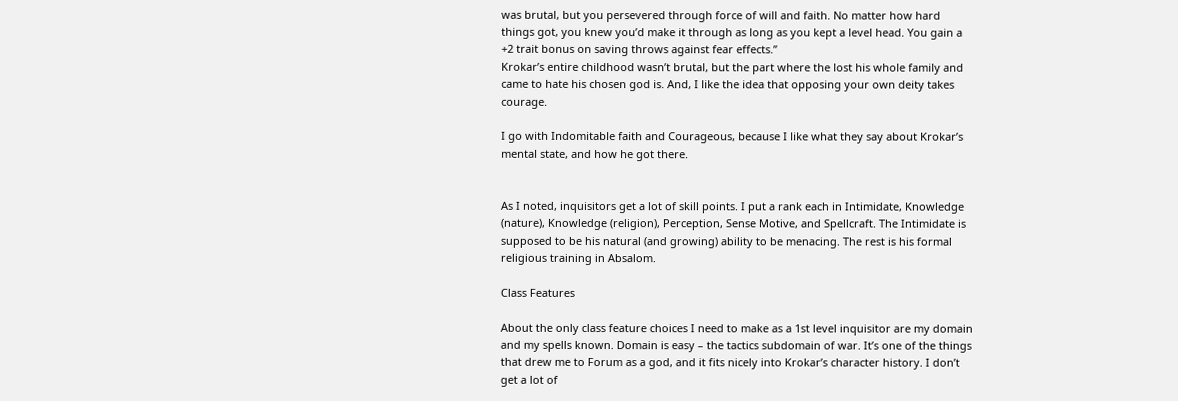was brutal, but you persevered through force of will and faith. No matter how hard things got, you knew you’d make it through as long as you kept a level head. You gain a +2 trait bonus on saving throws against fear effects.”
Krokar’s entire childhood wasn’t brutal, but the part where the lost his whole family and came to hate his chosen god is. And, I like the idea that opposing your own deity takes courage.

I go with Indomitable faith and Courageous, because I like what they say about Krokar’s mental state, and how he got there.


As I noted, inquisitors get a lot of skill points. I put a rank each in Intimidate, Knowledge (nature), Knowledge (religion), Perception, Sense Motive, and Spellcraft. The Intimidate is supposed to be his natural (and growing) ability to be menacing. The rest is his formal religious training in Absalom.

Class Features

About the only class feature choices I need to make as a 1st level inquisitor are my domain and my spells known. Domain is easy – the tactics subdomain of war. It’s one of the things that drew me to Forum as a god, and it fits nicely into Krokar’s character history. I don’t get a lot of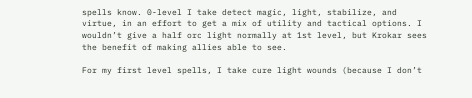spells know. 0-level I take detect magic, light, stabilize, and virtue, in an effort to get a mix of utility and tactical options. I wouldn’t give a half orc light normally at 1st level, but Krokar sees the benefit of making allies able to see.

For my first level spells, I take cure light wounds (because I don’t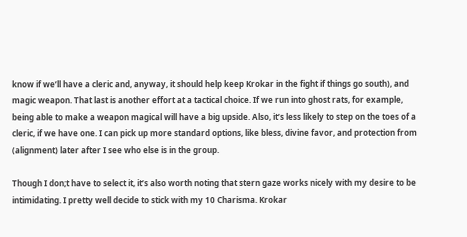know if we’ll have a cleric and, anyway, it should help keep Krokar in the fight if things go south), and magic weapon. That last is another effort at a tactical choice. If we run into ghost rats, for example, being able to make a weapon magical will have a big upside. Also, it’s less likely to step on the toes of a cleric, if we have one. I can pick up more standard options, like bless, divine favor, and protection from (alignment) later after I see who else is in the group.

Though I don;t have to select it, it’s also worth noting that stern gaze works nicely with my desire to be intimidating. I pretty well decide to stick with my 10 Charisma. Krokar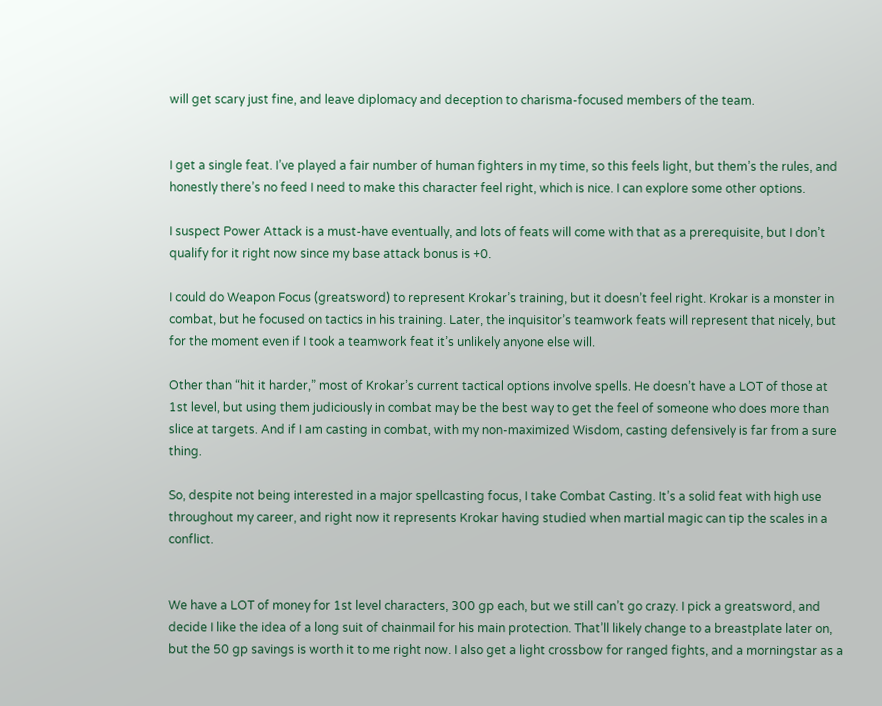will get scary just fine, and leave diplomacy and deception to charisma-focused members of the team.


I get a single feat. I’ve played a fair number of human fighters in my time, so this feels light, but them’s the rules, and honestly there’s no feed I need to make this character feel right, which is nice. I can explore some other options.

I suspect Power Attack is a must-have eventually, and lots of feats will come with that as a prerequisite, but I don’t qualify for it right now since my base attack bonus is +0.

I could do Weapon Focus (greatsword) to represent Krokar’s training, but it doesn’t feel right. Krokar is a monster in combat, but he focused on tactics in his training. Later, the inquisitor’s teamwork feats will represent that nicely, but for the moment even if I took a teamwork feat it’s unlikely anyone else will.

Other than “hit it harder,” most of Krokar’s current tactical options involve spells. He doesn’t have a LOT of those at 1st level, but using them judiciously in combat may be the best way to get the feel of someone who does more than slice at targets. And if I am casting in combat, with my non-maximized Wisdom, casting defensively is far from a sure thing.

So, despite not being interested in a major spellcasting focus, I take Combat Casting. It’s a solid feat with high use throughout my career, and right now it represents Krokar having studied when martial magic can tip the scales in a conflict.


We have a LOT of money for 1st level characters, 300 gp each, but we still can’t go crazy. I pick a greatsword, and decide I like the idea of a long suit of chainmail for his main protection. That’ll likely change to a breastplate later on, but the 50 gp savings is worth it to me right now. I also get a light crossbow for ranged fights, and a morningstar as a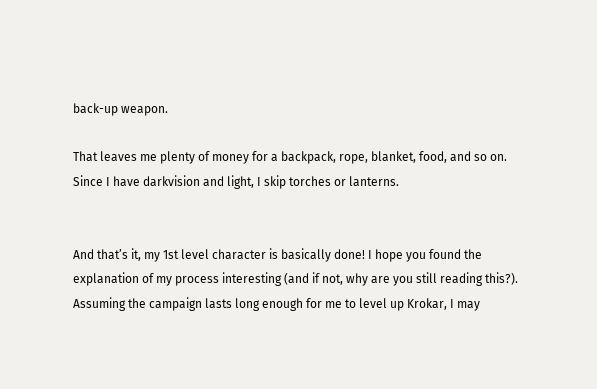back-up weapon.

That leaves me plenty of money for a backpack, rope, blanket, food, and so on. Since I have darkvision and light, I skip torches or lanterns.


And that’s it, my 1st level character is basically done! I hope you found the explanation of my process interesting (and if not, why are you still reading this?). Assuming the campaign lasts long enough for me to level up Krokar, I may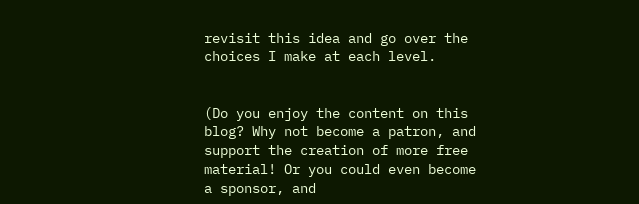revisit this idea and go over the choices I make at each level.


(Do you enjoy the content on this blog? Why not become a patron, and support the creation of more free material! Or you could even become a sponsor, and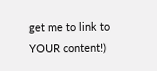get me to link to YOUR content!)